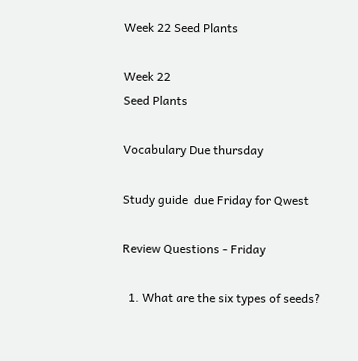Week 22 Seed Plants

Week 22
Seed Plants

Vocabulary Due thursday

Study guide  due Friday for Qwest

Review Questions - Friday

  1. What are the six types of seeds?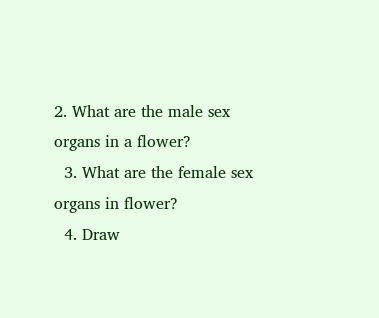2. What are the male sex organs in a flower?
  3. What are the female sex organs in flower?
  4. Draw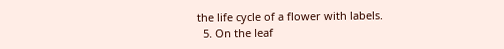the life cycle of a flower with labels.
  5. On the leaf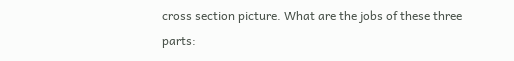cross section picture. What are the jobs of these three parts: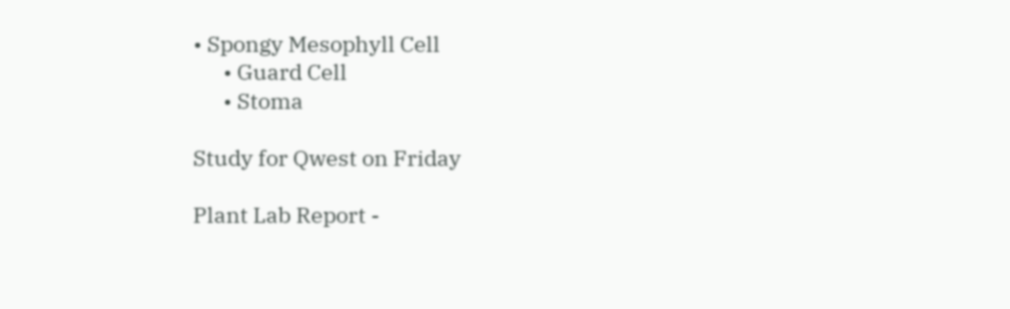• Spongy Mesophyll Cell
      • Guard Cell
      • Stoma

Study for Qwest on Friday

Plant Lab Report -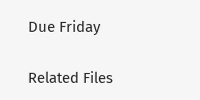Due Friday

Related Files